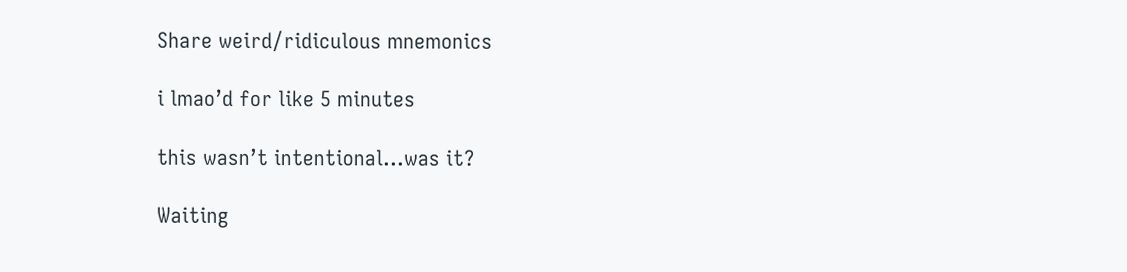Share weird/ridiculous mnemonics

i lmao’d for like 5 minutes

this wasn’t intentional…was it?

Waiting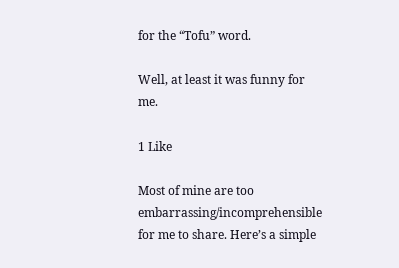for the “Tofu” word.

Well, at least it was funny for me.

1 Like

Most of mine are too embarrassing/incomprehensible for me to share. Here’s a simple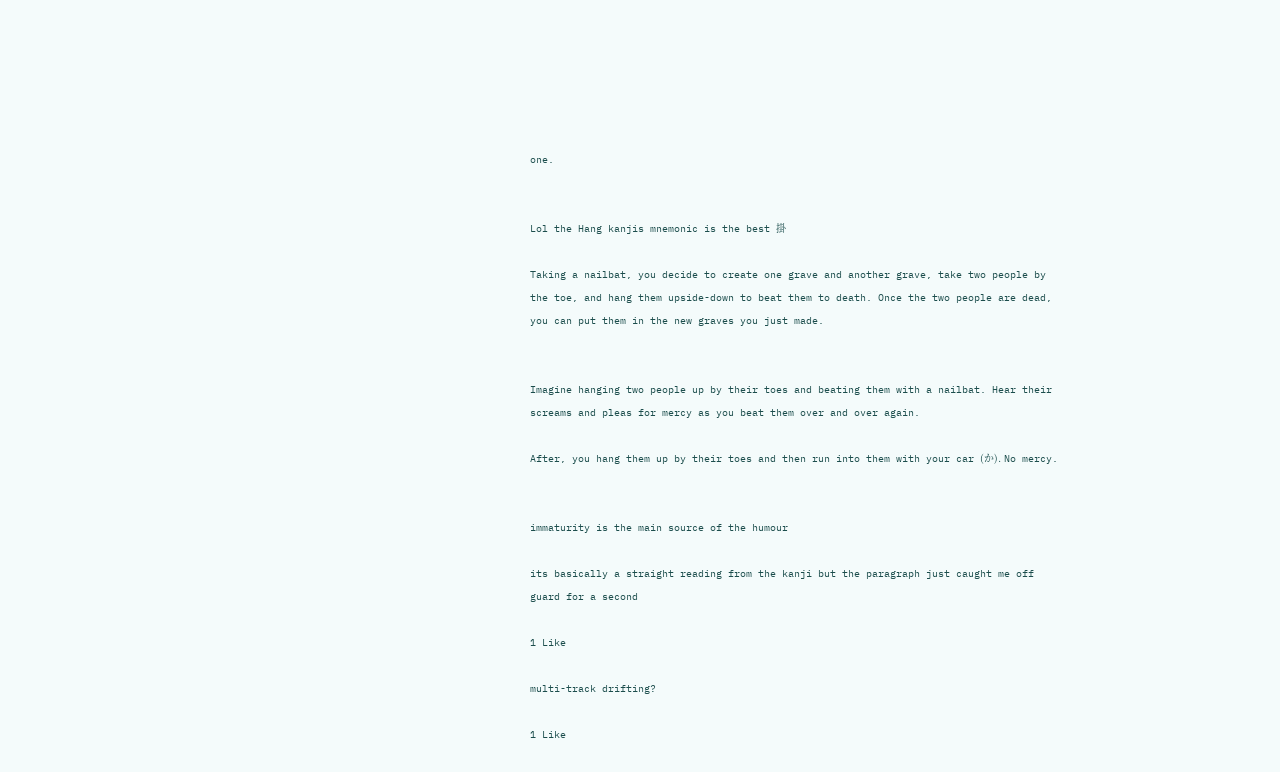one.


Lol the Hang kanjis mnemonic is the best 掛

Taking a nailbat, you decide to create one grave and another grave, take two people by the toe, and hang them upside-down to beat them to death. Once the two people are dead, you can put them in the new graves you just made.


Imagine hanging two people up by their toes and beating them with a nailbat. Hear their screams and pleas for mercy as you beat them over and over again.

After, you hang them up by their toes and then run into them with your car (か). No mercy.


immaturity is the main source of the humour

its basically a straight reading from the kanji but the paragraph just caught me off guard for a second

1 Like

multi-track drifting?

1 Like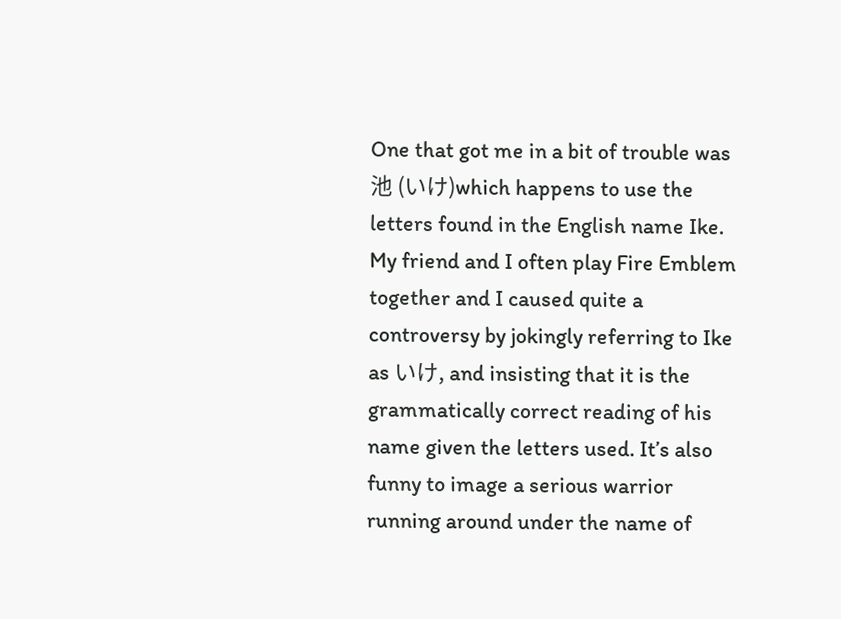One that got me in a bit of trouble was 池 (いけ)which happens to use the letters found in the English name Ike. My friend and I often play Fire Emblem together and I caused quite a controversy by jokingly referring to Ike as いけ, and insisting that it is the grammatically correct reading of his name given the letters used. It’s also funny to image a serious warrior running around under the name of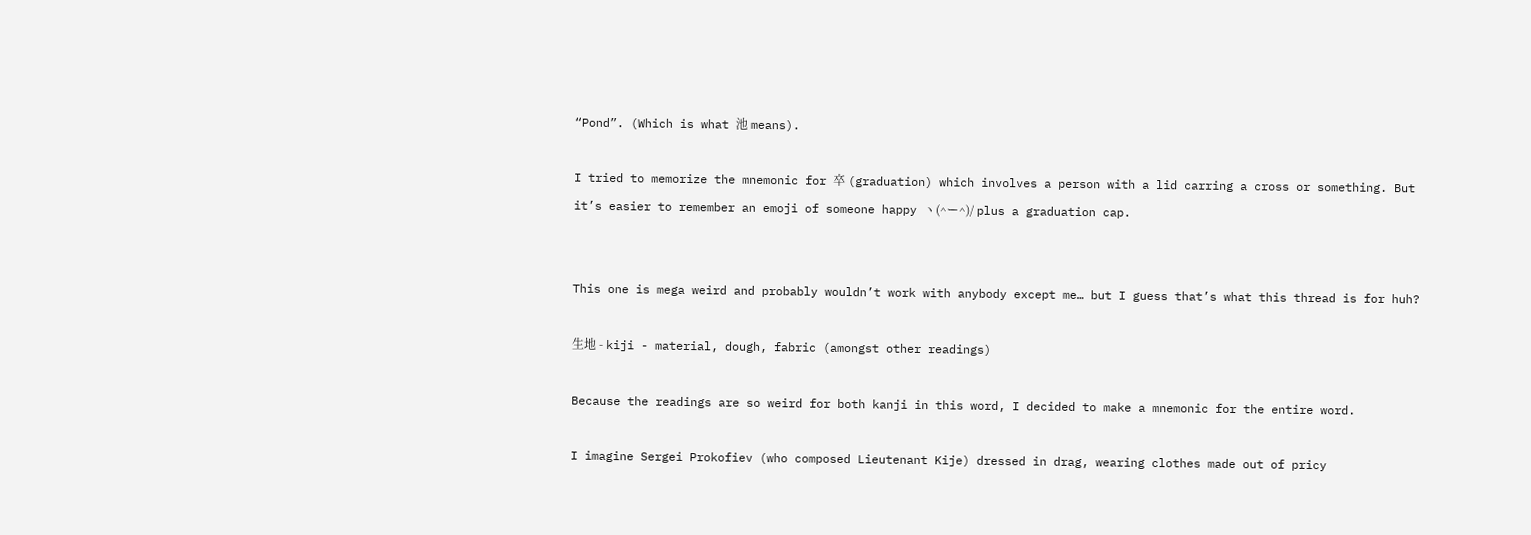“Pond”. (Which is what 池 means).

I tried to memorize the mnemonic for 卒 (graduation) which involves a person with a lid carring a cross or something. But it’s easier to remember an emoji of someone happy ヽ(^ー^)/ plus a graduation cap.


This one is mega weird and probably wouldn’t work with anybody except me… but I guess that’s what this thread is for huh?

生地 - kiji - material, dough, fabric (amongst other readings)

Because the readings are so weird for both kanji in this word, I decided to make a mnemonic for the entire word.

I imagine Sergei Prokofiev (who composed Lieutenant Kije) dressed in drag, wearing clothes made out of pricy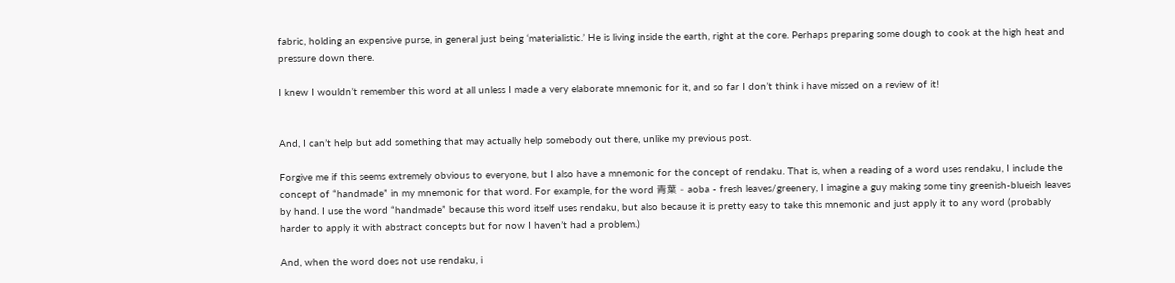fabric, holding an expensive purse, in general just being ‘materialistic.’ He is living inside the earth, right at the core. Perhaps preparing some dough to cook at the high heat and pressure down there.

I knew I wouldn’t remember this word at all unless I made a very elaborate mnemonic for it, and so far I don’t think i have missed on a review of it!


And, I can’t help but add something that may actually help somebody out there, unlike my previous post.

Forgive me if this seems extremely obvious to everyone, but I also have a mnemonic for the concept of rendaku. That is, when a reading of a word uses rendaku, I include the concept of “handmade” in my mnemonic for that word. For example, for the word 青葉 - aoba - fresh leaves/greenery, I imagine a guy making some tiny greenish-blueish leaves by hand. I use the word “handmade” because this word itself uses rendaku, but also because it is pretty easy to take this mnemonic and just apply it to any word (probably harder to apply it with abstract concepts but for now I haven’t had a problem.)

And, when the word does not use rendaku, i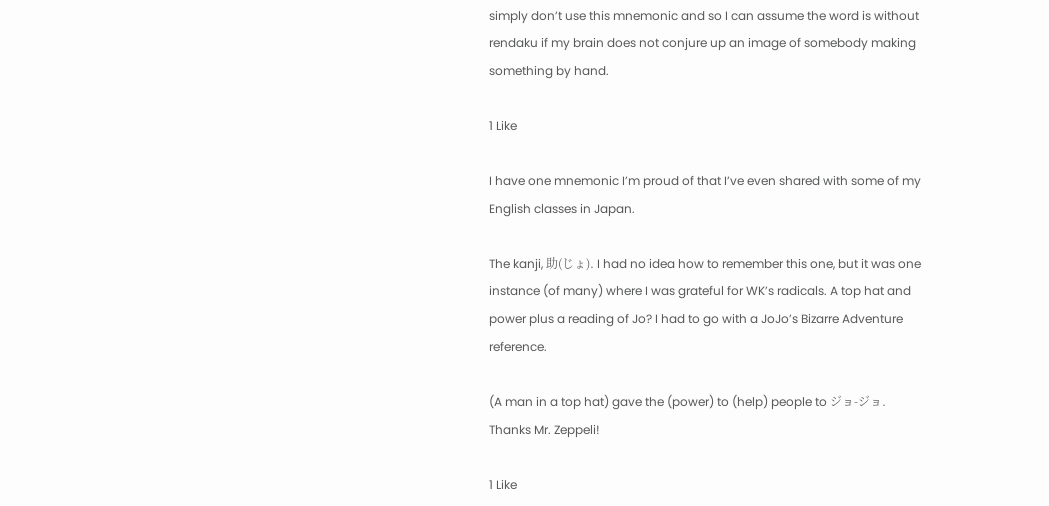simply don’t use this mnemonic and so I can assume the word is without rendaku if my brain does not conjure up an image of somebody making something by hand.

1 Like

I have one mnemonic I’m proud of that I’ve even shared with some of my English classes in Japan.

The kanji, 助(じょ). I had no idea how to remember this one, but it was one instance (of many) where I was grateful for WK’s radicals. A top hat and power plus a reading of Jo? I had to go with a JoJo’s Bizarre Adventure reference.

(A man in a top hat) gave the (power) to (help) people to ジョ-ジョ. Thanks Mr. Zeppeli!

1 Like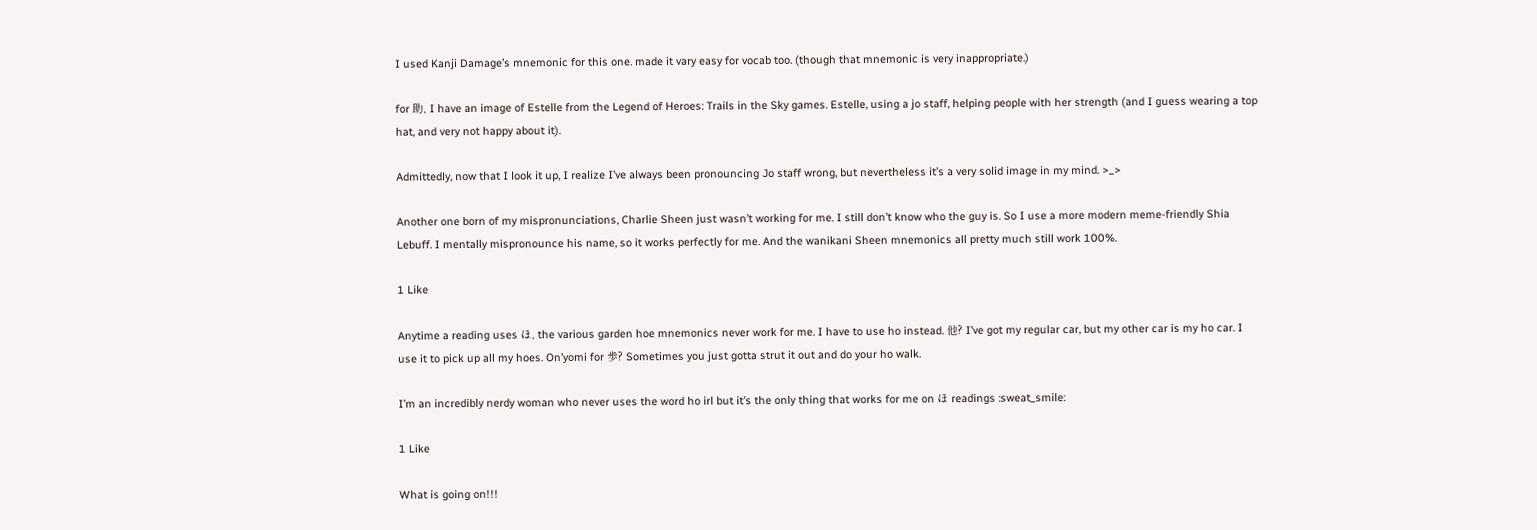I used Kanji Damage’s mnemonic for this one. made it vary easy for vocab too. (though that mnemonic is very inappropriate.)

for 助, I have an image of Estelle from the Legend of Heroes: Trails in the Sky games. Estelle, using a jo staff, helping people with her strength (and I guess wearing a top hat, and very not happy about it).

Admittedly, now that I look it up, I realize I’ve always been pronouncing Jo staff wrong, but nevertheless it’s a very solid image in my mind. >_>

Another one born of my mispronunciations, Charlie Sheen just wasn’t working for me. I still don’t know who the guy is. So I use a more modern meme-friendly Shia Lebuff. I mentally mispronounce his name, so it works perfectly for me. And the wanikani Sheen mnemonics all pretty much still work 100%.

1 Like

Anytime a reading uses ほ, the various garden hoe mnemonics never work for me. I have to use ho instead. 他? I’ve got my regular car, but my other car is my ho car. I use it to pick up all my hoes. On’yomi for 歩? Sometimes you just gotta strut it out and do your ho walk.

I’m an incredibly nerdy woman who never uses the word ho irl but it’s the only thing that works for me on ほ readings :sweat_smile:

1 Like

What is going on!!!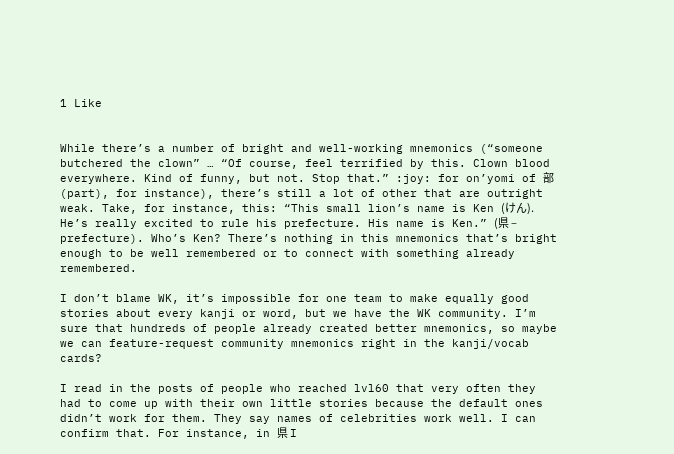1 Like


While there’s a number of bright and well-working mnemonics (“someone butchered the clown” … “Of course, feel terrified by this. Clown blood everywhere. Kind of funny, but not. Stop that.” :joy: for on’yomi of 部 (part), for instance), there’s still a lot of other that are outright weak. Take, for instance, this: “This small lion’s name is Ken (けん). He’s really excited to rule his prefecture. His name is Ken.” (県 – prefecture). Who’s Ken? There’s nothing in this mnemonics that’s bright enough to be well remembered or to connect with something already remembered.

I don’t blame WK, it’s impossible for one team to make equally good stories about every kanji or word, but we have the WK community. I’m sure that hundreds of people already created better mnemonics, so maybe we can feature-request community mnemonics right in the kanji/vocab cards?

I read in the posts of people who reached lvl60 that very often they had to come up with their own little stories because the default ones didn’t work for them. They say names of celebrities work well. I can confirm that. For instance, in 県 I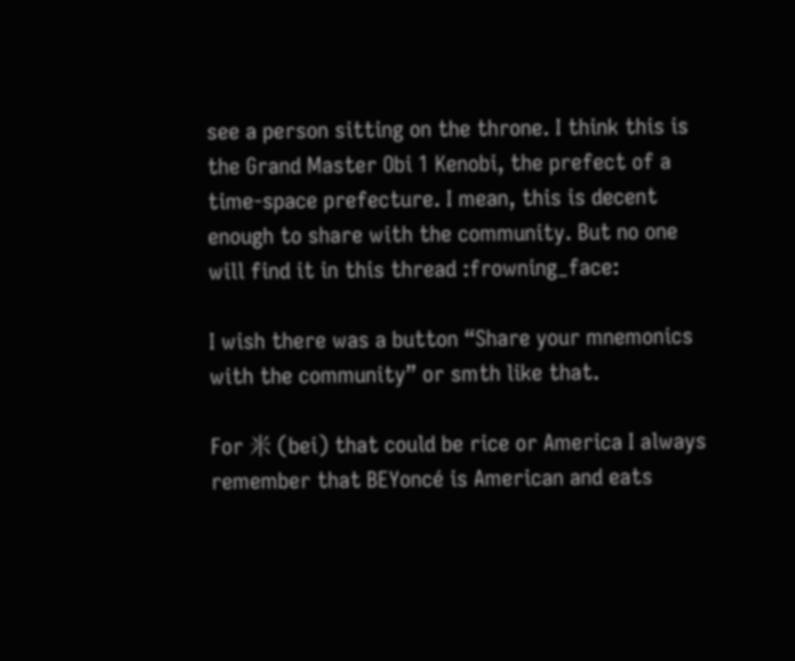see a person sitting on the throne. I think this is the Grand Master Obi 1 Kenobi, the prefect of a time-space prefecture. I mean, this is decent enough to share with the community. But no one will find it in this thread :frowning_face:

I wish there was a button “Share your mnemonics with the community” or smth like that.

For 米 (bei) that could be rice or America I always remember that BEYoncé is American and eats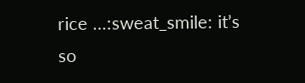rice …:sweat_smile: it’s so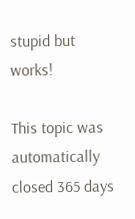stupid but works!

This topic was automatically closed 365 days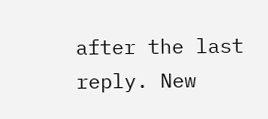after the last reply. New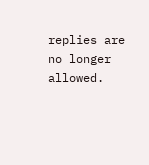replies are no longer allowed.